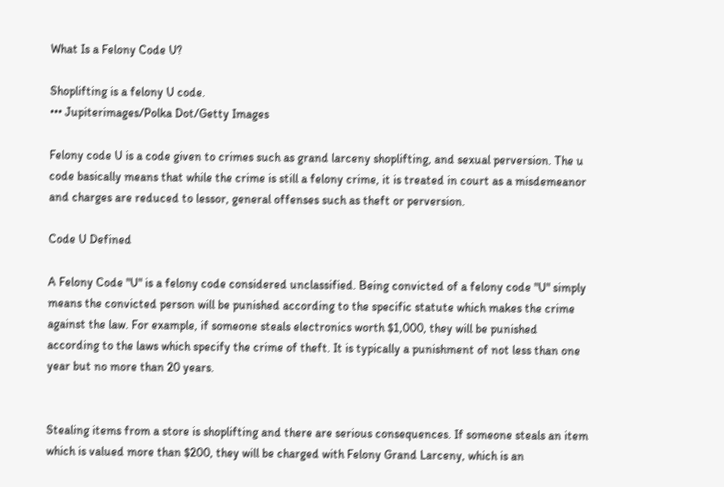What Is a Felony Code U?

Shoplifting is a felony U code.
••• Jupiterimages/Polka Dot/Getty Images

Felony code U is a code given to crimes such as grand larceny shoplifting, and sexual perversion. The u code basically means that while the crime is still a felony crime, it is treated in court as a misdemeanor and charges are reduced to lessor, general offenses such as theft or perversion.

Code U Defined

A Felony Code "U" is a felony code considered unclassified. Being convicted of a felony code "U" simply means the convicted person will be punished according to the specific statute which makes the crime against the law. For example, if someone steals electronics worth $1,000, they will be punished according to the laws which specify the crime of theft. It is typically a punishment of not less than one year but no more than 20 years.


Stealing items from a store is shoplifting and there are serious consequences. If someone steals an item which is valued more than $200, they will be charged with Felony Grand Larceny, which is an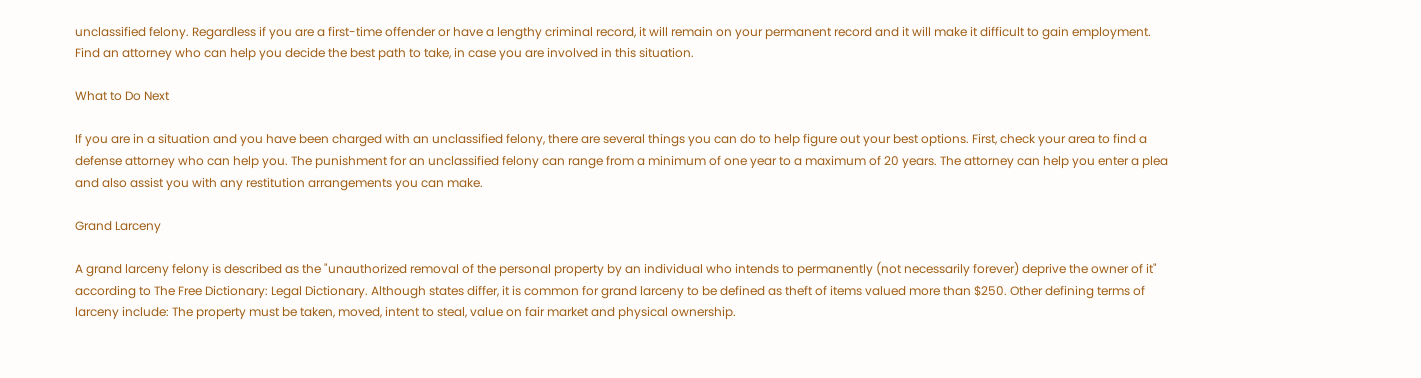unclassified felony. Regardless if you are a first-time offender or have a lengthy criminal record, it will remain on your permanent record and it will make it difficult to gain employment. Find an attorney who can help you decide the best path to take, in case you are involved in this situation.

What to Do Next

If you are in a situation and you have been charged with an unclassified felony, there are several things you can do to help figure out your best options. First, check your area to find a defense attorney who can help you. The punishment for an unclassified felony can range from a minimum of one year to a maximum of 20 years. The attorney can help you enter a plea and also assist you with any restitution arrangements you can make.

Grand Larceny

A grand larceny felony is described as the "unauthorized removal of the personal property by an individual who intends to permanently (not necessarily forever) deprive the owner of it" according to The Free Dictionary: Legal Dictionary. Although states differ, it is common for grand larceny to be defined as theft of items valued more than $250. Other defining terms of larceny include: The property must be taken, moved, intent to steal, value on fair market and physical ownership.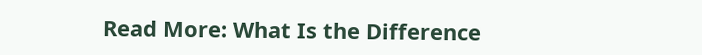Read More: What Is the Difference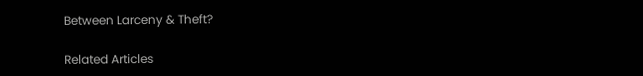Between Larceny & Theft?

Related Articles